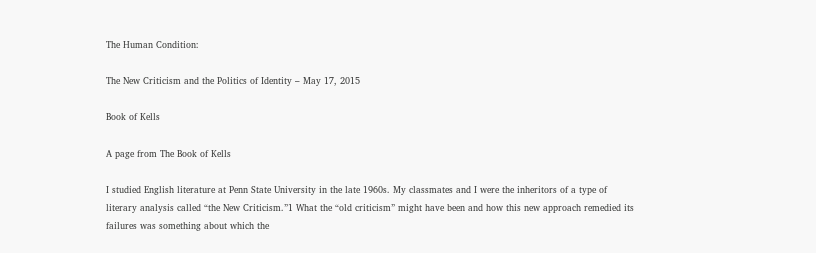The Human Condition:

The New Criticism and the Politics of Identity – May 17, 2015

Book of Kells

A page from The Book of Kells

I studied English literature at Penn State University in the late 1960s. My classmates and I were the inheritors of a type of literary analysis called “the New Criticism.”1 What the “old criticism” might have been and how this new approach remedied its failures was something about which the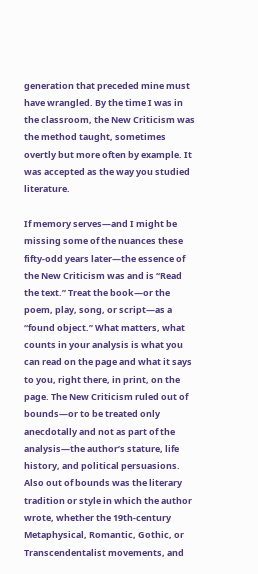generation that preceded mine must have wrangled. By the time I was in the classroom, the New Criticism was the method taught, sometimes overtly but more often by example. It was accepted as the way you studied literature.

If memory serves—and I might be missing some of the nuances these fifty-odd years later—the essence of the New Criticism was and is “Read the text.” Treat the book—or the poem, play, song, or script—as a “found object.” What matters, what counts in your analysis is what you can read on the page and what it says to you, right there, in print, on the page. The New Criticism ruled out of bounds—or to be treated only anecdotally and not as part of the analysis—the author’s stature, life history, and political persuasions. Also out of bounds was the literary tradition or style in which the author wrote, whether the 19th-century Metaphysical, Romantic, Gothic, or Transcendentalist movements, and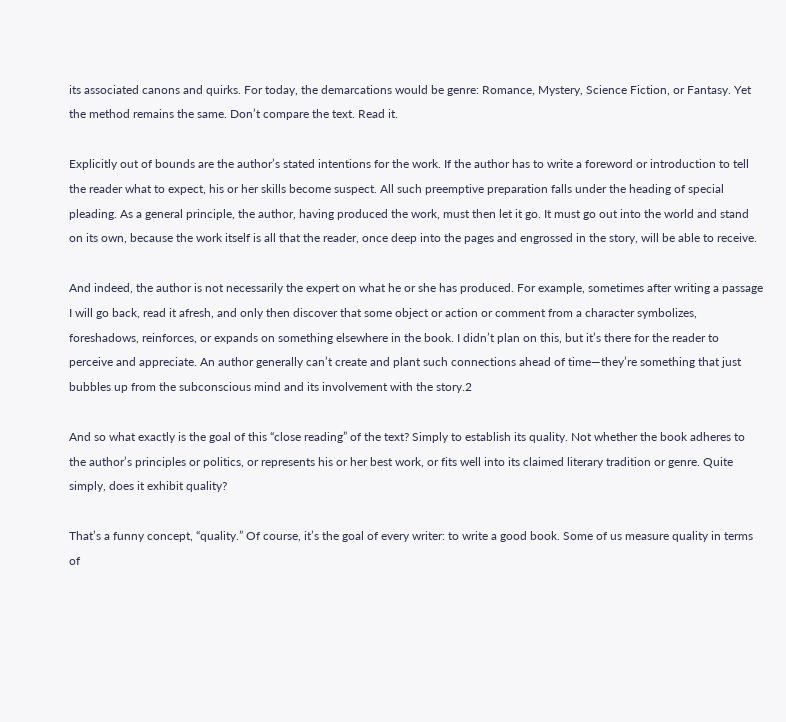its associated canons and quirks. For today, the demarcations would be genre: Romance, Mystery, Science Fiction, or Fantasy. Yet the method remains the same. Don’t compare the text. Read it.

Explicitly out of bounds are the author’s stated intentions for the work. If the author has to write a foreword or introduction to tell the reader what to expect, his or her skills become suspect. All such preemptive preparation falls under the heading of special pleading. As a general principle, the author, having produced the work, must then let it go. It must go out into the world and stand on its own, because the work itself is all that the reader, once deep into the pages and engrossed in the story, will be able to receive.

And indeed, the author is not necessarily the expert on what he or she has produced. For example, sometimes after writing a passage I will go back, read it afresh, and only then discover that some object or action or comment from a character symbolizes, foreshadows, reinforces, or expands on something elsewhere in the book. I didn’t plan on this, but it’s there for the reader to perceive and appreciate. An author generally can’t create and plant such connections ahead of time—they’re something that just bubbles up from the subconscious mind and its involvement with the story.2

And so what exactly is the goal of this “close reading” of the text? Simply to establish its quality. Not whether the book adheres to the author’s principles or politics, or represents his or her best work, or fits well into its claimed literary tradition or genre. Quite simply, does it exhibit quality?

That’s a funny concept, “quality.” Of course, it’s the goal of every writer: to write a good book. Some of us measure quality in terms of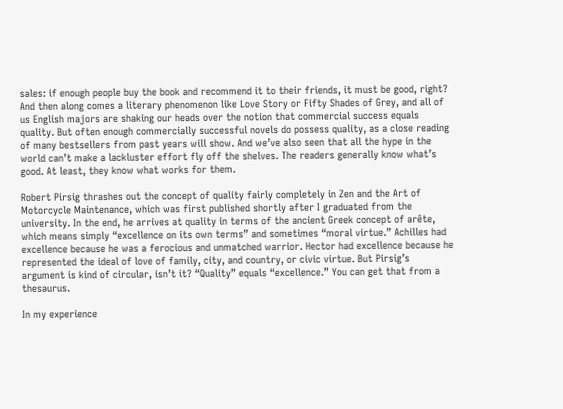sales: if enough people buy the book and recommend it to their friends, it must be good, right? And then along comes a literary phenomenon like Love Story or Fifty Shades of Grey, and all of us English majors are shaking our heads over the notion that commercial success equals quality. But often enough commercially successful novels do possess quality, as a close reading of many bestsellers from past years will show. And we’ve also seen that all the hype in the world can’t make a lackluster effort fly off the shelves. The readers generally know what’s good. At least, they know what works for them.

Robert Pirsig thrashes out the concept of quality fairly completely in Zen and the Art of Motorcycle Maintenance, which was first published shortly after I graduated from the university. In the end, he arrives at quality in terms of the ancient Greek concept of arête, which means simply “excellence on its own terms” and sometimes “moral virtue.” Achilles had excellence because he was a ferocious and unmatched warrior. Hector had excellence because he represented the ideal of love of family, city, and country, or civic virtue. But Pirsig’s argument is kind of circular, isn’t it? “Quality” equals “excellence.” You can get that from a thesaurus.

In my experience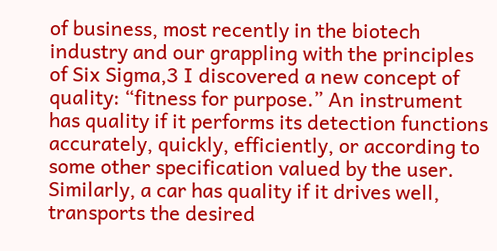of business, most recently in the biotech industry and our grappling with the principles of Six Sigma,3 I discovered a new concept of quality: “fitness for purpose.” An instrument has quality if it performs its detection functions accurately, quickly, efficiently, or according to some other specification valued by the user. Similarly, a car has quality if it drives well, transports the desired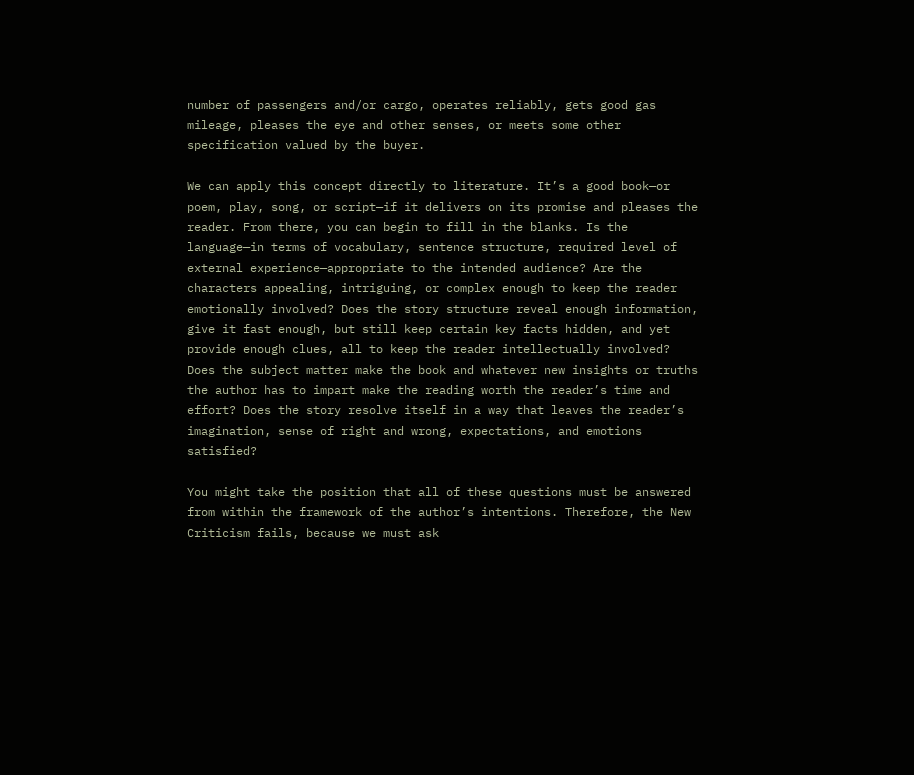number of passengers and/or cargo, operates reliably, gets good gas mileage, pleases the eye and other senses, or meets some other specification valued by the buyer.

We can apply this concept directly to literature. It’s a good book—or poem, play, song, or script—if it delivers on its promise and pleases the reader. From there, you can begin to fill in the blanks. Is the language—in terms of vocabulary, sentence structure, required level of external experience—appropriate to the intended audience? Are the characters appealing, intriguing, or complex enough to keep the reader emotionally involved? Does the story structure reveal enough information, give it fast enough, but still keep certain key facts hidden, and yet provide enough clues, all to keep the reader intellectually involved? Does the subject matter make the book and whatever new insights or truths the author has to impart make the reading worth the reader’s time and effort? Does the story resolve itself in a way that leaves the reader’s imagination, sense of right and wrong, expectations, and emotions satisfied?

You might take the position that all of these questions must be answered from within the framework of the author’s intentions. Therefore, the New Criticism fails, because we must ask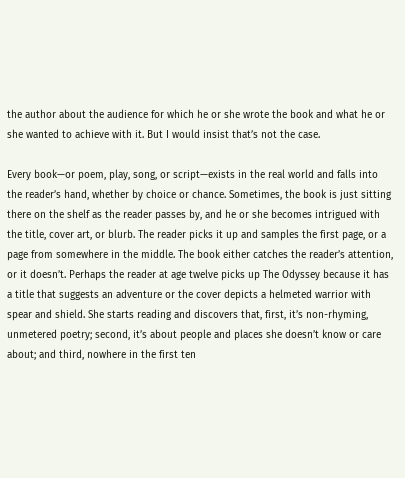the author about the audience for which he or she wrote the book and what he or she wanted to achieve with it. But I would insist that’s not the case.

Every book—or poem, play, song, or script—exists in the real world and falls into the reader’s hand, whether by choice or chance. Sometimes, the book is just sitting there on the shelf as the reader passes by, and he or she becomes intrigued with the title, cover art, or blurb. The reader picks it up and samples the first page, or a page from somewhere in the middle. The book either catches the reader’s attention, or it doesn’t. Perhaps the reader at age twelve picks up The Odyssey because it has a title that suggests an adventure or the cover depicts a helmeted warrior with spear and shield. She starts reading and discovers that, first, it’s non-rhyming, unmetered poetry; second, it’s about people and places she doesn’t know or care about; and third, nowhere in the first ten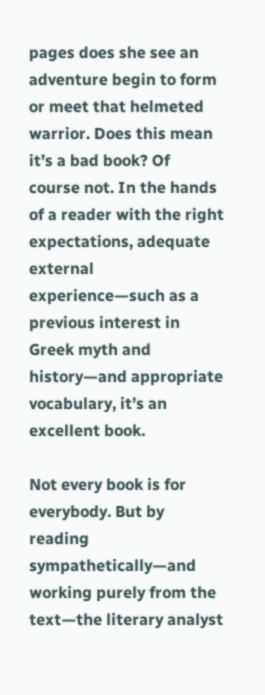pages does she see an adventure begin to form or meet that helmeted warrior. Does this mean it’s a bad book? Of course not. In the hands of a reader with the right expectations, adequate external experience—such as a previous interest in Greek myth and history—and appropriate vocabulary, it’s an excellent book.

Not every book is for everybody. But by reading sympathetically—and working purely from the text—the literary analyst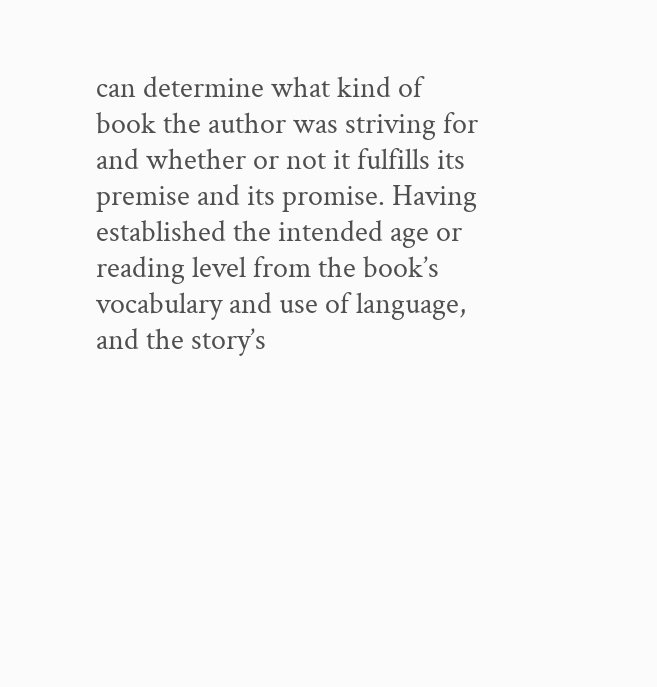can determine what kind of book the author was striving for and whether or not it fulfills its premise and its promise. Having established the intended age or reading level from the book’s vocabulary and use of language, and the story’s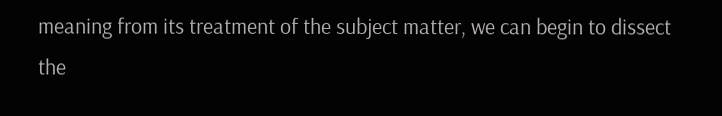meaning from its treatment of the subject matter, we can begin to dissect the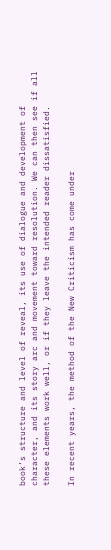book’s structure and level of reveal, its use of dialogue and development of character, and its story arc and movement toward resolution. We can then see if all these elements work well, or if they leave the intended reader dissatisfied.

In recent years, the method of the New Criticism has come under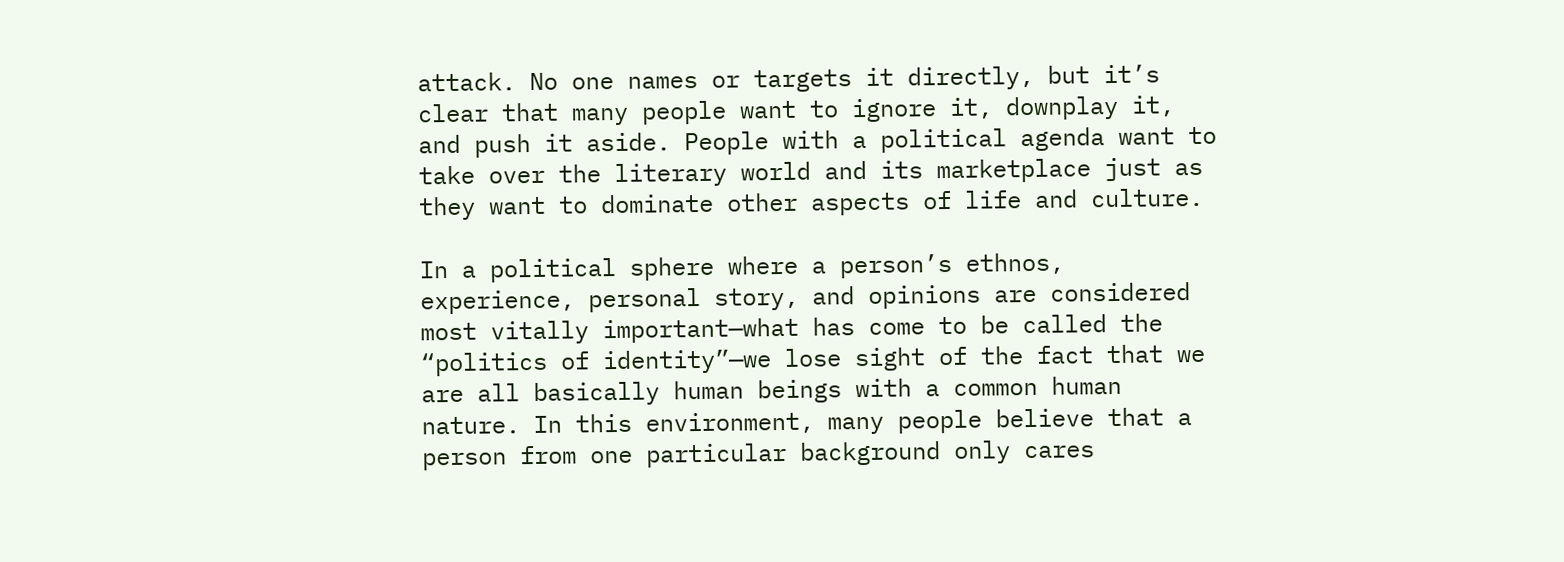attack. No one names or targets it directly, but it’s clear that many people want to ignore it, downplay it, and push it aside. People with a political agenda want to take over the literary world and its marketplace just as they want to dominate other aspects of life and culture.

In a political sphere where a person’s ethnos, experience, personal story, and opinions are considered most vitally important—what has come to be called the “politics of identity”—we lose sight of the fact that we are all basically human beings with a common human nature. In this environment, many people believe that a person from one particular background only cares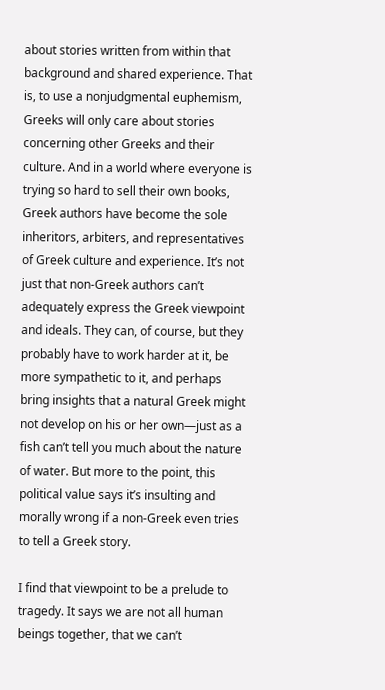about stories written from within that background and shared experience. That is, to use a nonjudgmental euphemism, Greeks will only care about stories concerning other Greeks and their culture. And in a world where everyone is trying so hard to sell their own books, Greek authors have become the sole inheritors, arbiters, and representatives of Greek culture and experience. It’s not just that non-Greek authors can’t adequately express the Greek viewpoint and ideals. They can, of course, but they probably have to work harder at it, be more sympathetic to it, and perhaps bring insights that a natural Greek might not develop on his or her own—just as a fish can’t tell you much about the nature of water. But more to the point, this political value says it’s insulting and morally wrong if a non-Greek even tries to tell a Greek story.

I find that viewpoint to be a prelude to tragedy. It says we are not all human beings together, that we can’t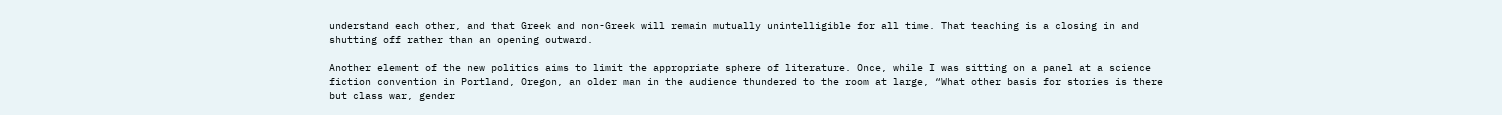understand each other, and that Greek and non-Greek will remain mutually unintelligible for all time. That teaching is a closing in and shutting off rather than an opening outward.

Another element of the new politics aims to limit the appropriate sphere of literature. Once, while I was sitting on a panel at a science fiction convention in Portland, Oregon, an older man in the audience thundered to the room at large, “What other basis for stories is there but class war, gender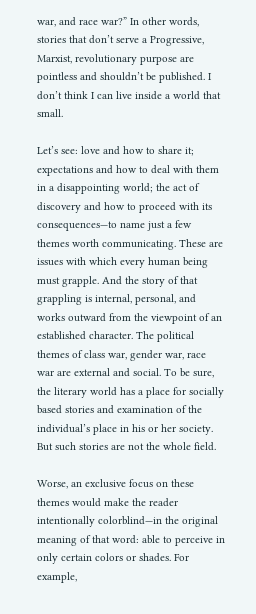war, and race war?” In other words, stories that don’t serve a Progressive, Marxist, revolutionary purpose are pointless and shouldn’t be published. I don’t think I can live inside a world that small.

Let’s see: love and how to share it; expectations and how to deal with them in a disappointing world; the act of discovery and how to proceed with its consequences—to name just a few themes worth communicating. These are issues with which every human being must grapple. And the story of that grappling is internal, personal, and works outward from the viewpoint of an established character. The political themes of class war, gender war, race war are external and social. To be sure, the literary world has a place for socially based stories and examination of the individual’s place in his or her society. But such stories are not the whole field.

Worse, an exclusive focus on these themes would make the reader intentionally colorblind—in the original meaning of that word: able to perceive in only certain colors or shades. For example,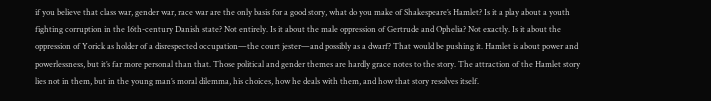if you believe that class war, gender war, race war are the only basis for a good story, what do you make of Shakespeare’s Hamlet? Is it a play about a youth fighting corruption in the 16th-century Danish state? Not entirely. Is it about the male oppression of Gertrude and Ophelia? Not exactly. Is it about the oppression of Yorick as holder of a disrespected occupation—the court jester—and possibly as a dwarf? That would be pushing it. Hamlet is about power and powerlessness, but it’s far more personal than that. Those political and gender themes are hardly grace notes to the story. The attraction of the Hamlet story lies not in them, but in the young man’s moral dilemma, his choices, how he deals with them, and how that story resolves itself.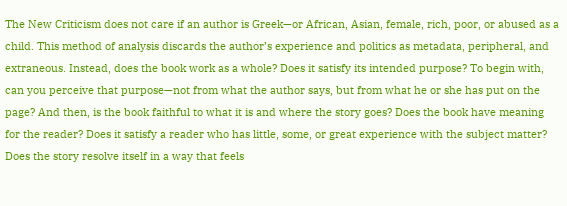The New Criticism does not care if an author is Greek—or African, Asian, female, rich, poor, or abused as a child. This method of analysis discards the author’s experience and politics as metadata, peripheral, and extraneous. Instead, does the book work as a whole? Does it satisfy its intended purpose? To begin with, can you perceive that purpose—not from what the author says, but from what he or she has put on the page? And then, is the book faithful to what it is and where the story goes? Does the book have meaning for the reader? Does it satisfy a reader who has little, some, or great experience with the subject matter? Does the story resolve itself in a way that feels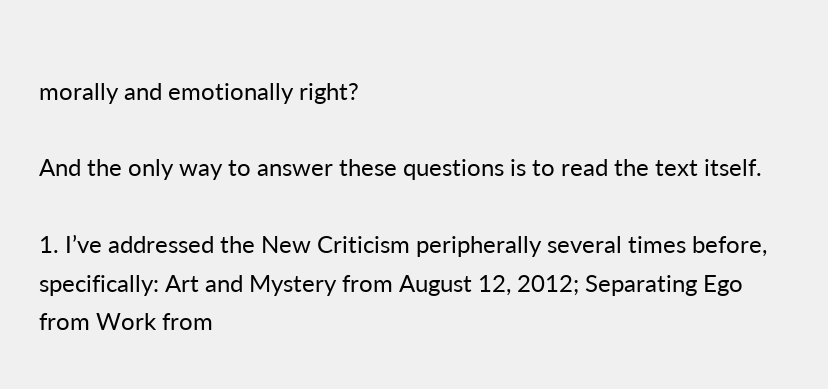morally and emotionally right?

And the only way to answer these questions is to read the text itself.

1. I’ve addressed the New Criticism peripherally several times before, specifically: Art and Mystery from August 12, 2012; Separating Ego from Work from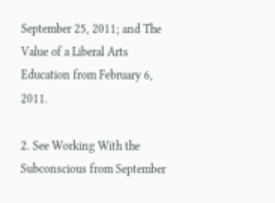September 25, 2011; and The Value of a Liberal Arts Education from February 6, 2011.

2. See Working With the Subconscious from September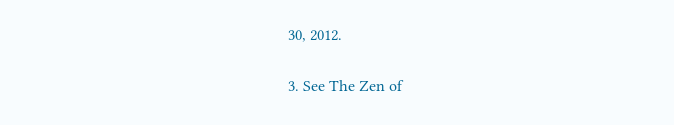30, 2012.

3. See The Zen of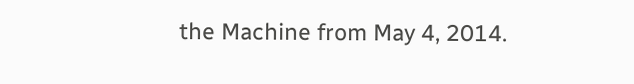the Machine from May 4, 2014.